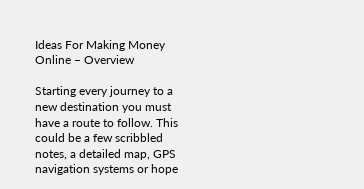Ideas For Making Money Online – Overview

Starting every journey to a new destination you must have a route to follow. This could be a few scribbled notes, a detailed map, GPS  navigation systems or hope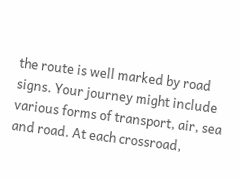the route is well marked by road signs. Your journey might include various forms of transport, air, sea and road. At each crossroad,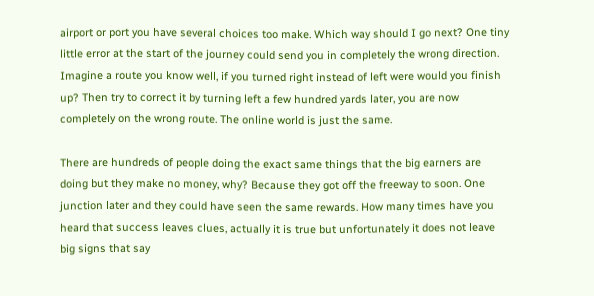airport or port you have several choices too make. Which way should I go next? One tiny little error at the start of the journey could send you in completely the wrong direction. Imagine a route you know well, if you turned right instead of left were would you finish up? Then try to correct it by turning left a few hundred yards later, you are now completely on the wrong route. The online world is just the same.

There are hundreds of people doing the exact same things that the big earners are doing but they make no money, why? Because they got off the freeway to soon. One junction later and they could have seen the same rewards. How many times have you heard that success leaves clues, actually it is true but unfortunately it does not leave big signs that say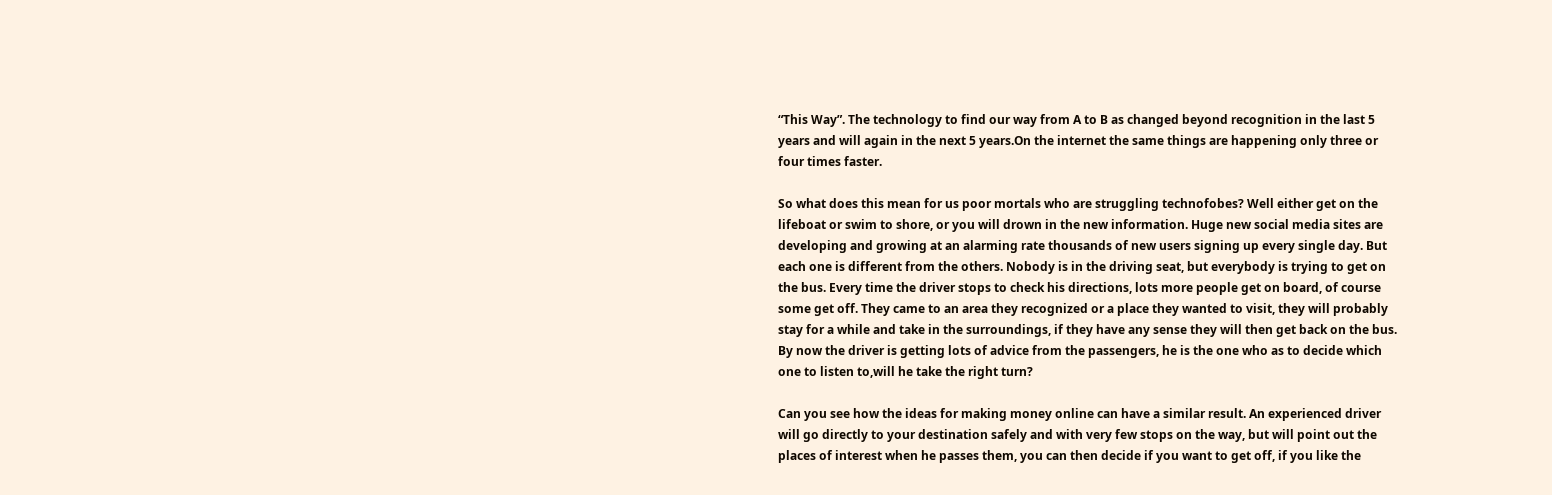“This Way”. The technology to find our way from A to B as changed beyond recognition in the last 5 years and will again in the next 5 years.On the internet the same things are happening only three or four times faster.

So what does this mean for us poor mortals who are struggling technofobes? Well either get on the lifeboat or swim to shore, or you will drown in the new information. Huge new social media sites are developing and growing at an alarming rate thousands of new users signing up every single day. But each one is different from the others. Nobody is in the driving seat, but everybody is trying to get on the bus. Every time the driver stops to check his directions, lots more people get on board, of course some get off. They came to an area they recognized or a place they wanted to visit, they will probably stay for a while and take in the surroundings, if they have any sense they will then get back on the bus. By now the driver is getting lots of advice from the passengers, he is the one who as to decide which one to listen to,will he take the right turn?

Can you see how the ideas for making money online can have a similar result. An experienced driver will go directly to your destination safely and with very few stops on the way, but will point out the places of interest when he passes them, you can then decide if you want to get off, if you like the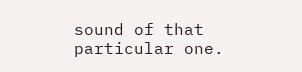sound of that particular one.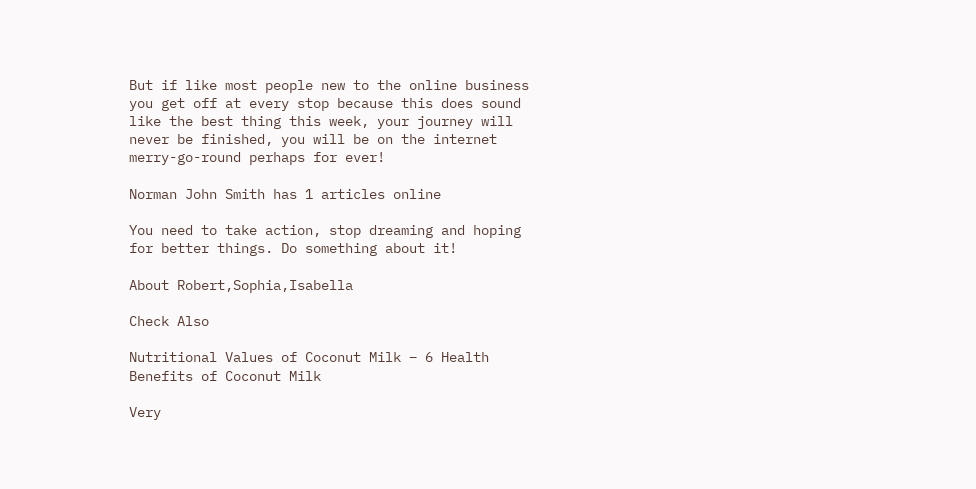But if like most people new to the online business you get off at every stop because this does sound like the best thing this week, your journey will never be finished, you will be on the internet merry-go-round perhaps for ever!

Norman John Smith has 1 articles online

You need to take action, stop dreaming and hoping for better things. Do something about it!

About Robert,Sophia,Isabella

Check Also

Nutritional Values of Coconut Milk – 6 Health Benefits of Coconut Milk

Very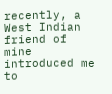recently, a West Indian friend of mine introduced me to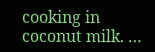cooking in coconut milk. …